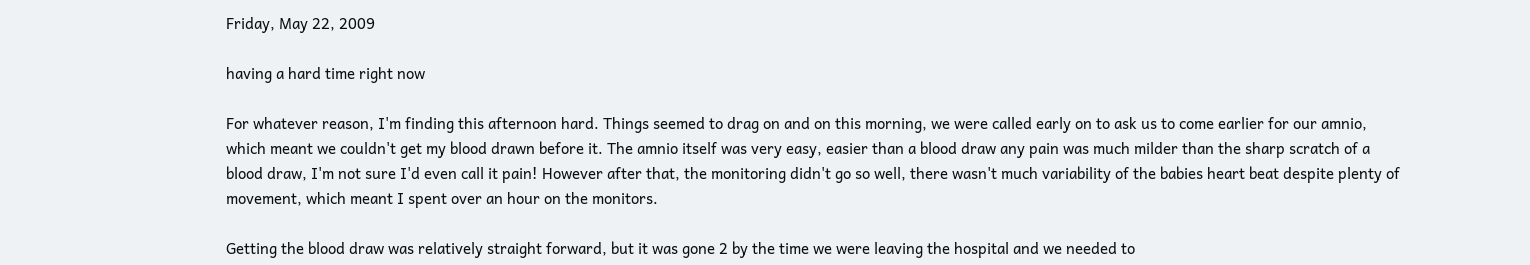Friday, May 22, 2009

having a hard time right now

For whatever reason, I'm finding this afternoon hard. Things seemed to drag on and on this morning, we were called early on to ask us to come earlier for our amnio, which meant we couldn't get my blood drawn before it. The amnio itself was very easy, easier than a blood draw any pain was much milder than the sharp scratch of a blood draw, I'm not sure I'd even call it pain! However after that, the monitoring didn't go so well, there wasn't much variability of the babies heart beat despite plenty of movement, which meant I spent over an hour on the monitors.

Getting the blood draw was relatively straight forward, but it was gone 2 by the time we were leaving the hospital and we needed to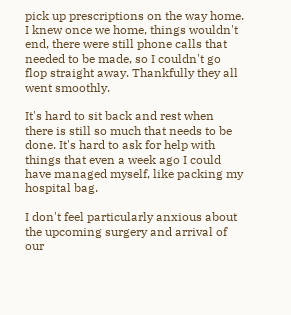pick up prescriptions on the way home. I knew once we home, things wouldn't end, there were still phone calls that needed to be made, so I couldn't go flop straight away. Thankfully they all went smoothly.

It's hard to sit back and rest when there is still so much that needs to be done. It's hard to ask for help with things that even a week ago I could have managed myself, like packing my hospital bag.

I don't feel particularly anxious about the upcoming surgery and arrival of our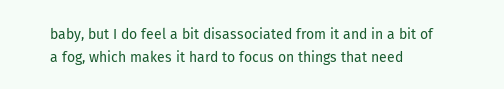baby, but I do feel a bit disassociated from it and in a bit of a fog, which makes it hard to focus on things that need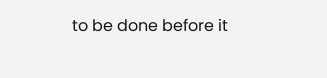to be done before it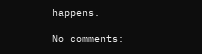happens.

No comments: